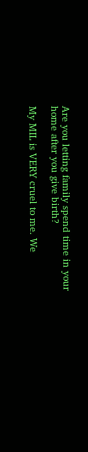Are you letting family spend time in your home after you give birth?

My MIL is VERY cruel to me. We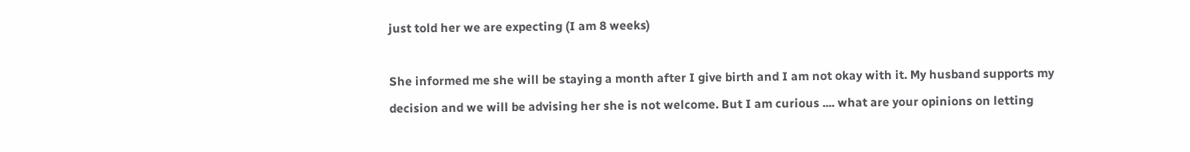just told her we are expecting (I am 8 weeks)

She informed me she will be staying a month after I give birth and I am not okay with it. My husband supports my decision and we will be advising her she is not welcome. But I am curious .... what are your opinions on letting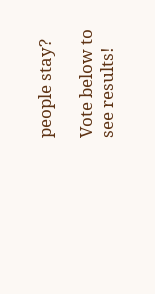people stay?

Vote below to see results!